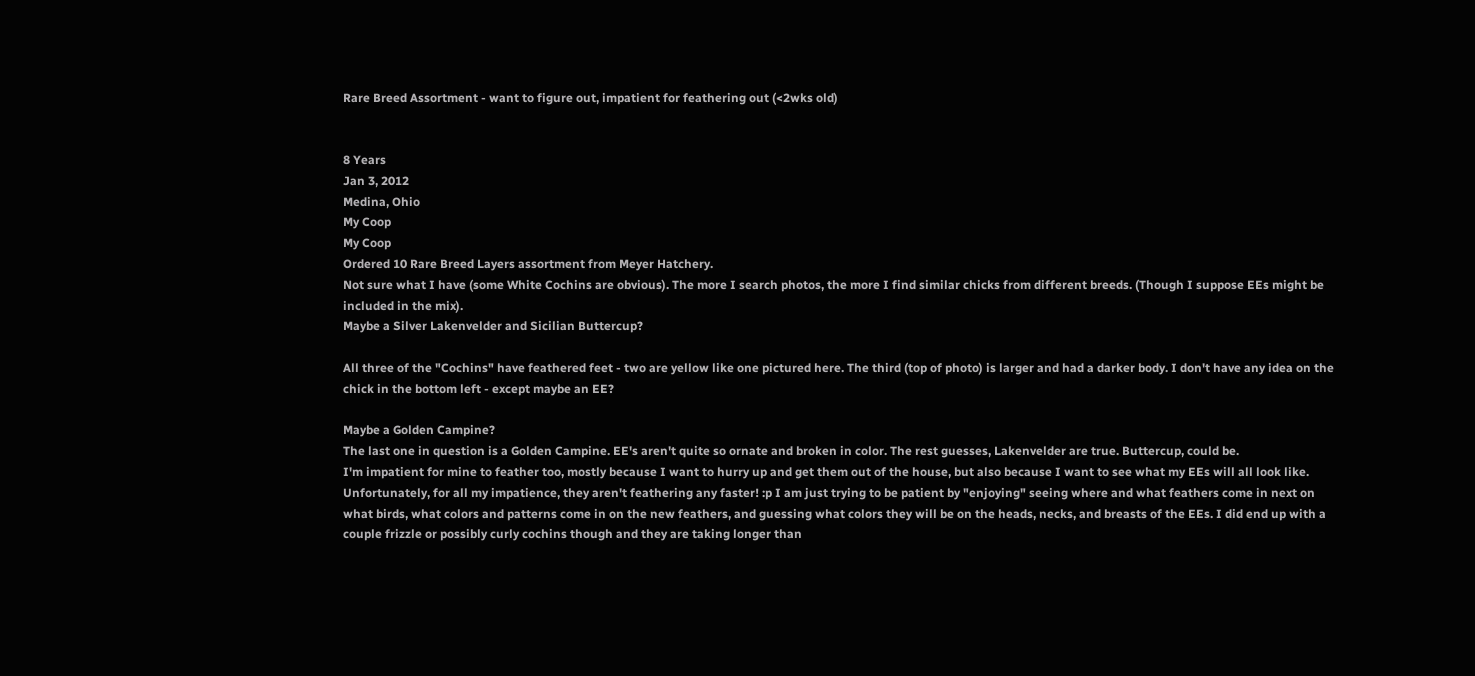Rare Breed Assortment - want to figure out, impatient for feathering out (<2wks old)


8 Years
Jan 3, 2012
Medina, Ohio
My Coop
My Coop
Ordered 10 Rare Breed Layers assortment from Meyer Hatchery.
Not sure what I have (some White Cochins are obvious). The more I search photos, the more I find similar chicks from different breeds. (Though I suppose EEs might be included in the mix).
Maybe a Silver Lakenvelder and Sicilian Buttercup?

All three of the "Cochins" have feathered feet - two are yellow like one pictured here. The third (top of photo) is larger and had a darker body. I don't have any idea on the chick in the bottom left - except maybe an EE?

Maybe a Golden Campine?
The last one in question is a Golden Campine. EE's aren't quite so ornate and broken in color. The rest guesses, Lakenvelder are true. Buttercup, could be.
I'm impatient for mine to feather too, mostly because I want to hurry up and get them out of the house, but also because I want to see what my EEs will all look like. Unfortunately, for all my impatience, they aren't feathering any faster! :p I am just trying to be patient by "enjoying" seeing where and what feathers come in next on what birds, what colors and patterns come in on the new feathers, and guessing what colors they will be on the heads, necks, and breasts of the EEs. I did end up with a couple frizzle or possibly curly cochins though and they are taking longer than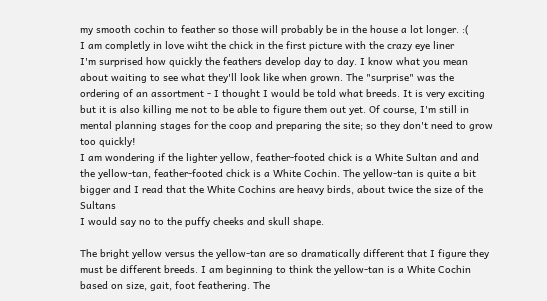my smooth cochin to feather so those will probably be in the house a lot longer. :(
I am completly in love wiht the chick in the first picture with the crazy eye liner
I'm surprised how quickly the feathers develop day to day. I know what you mean about waiting to see what they'll look like when grown. The "surprise" was the ordering of an assortment - I thought I would be told what breeds. It is very exciting but it is also killing me not to be able to figure them out yet. Of course, I'm still in mental planning stages for the coop and preparing the site; so they don't need to grow too quickly!
I am wondering if the lighter yellow, feather-footed chick is a White Sultan and and the yellow-tan, feather-footed chick is a White Cochin. The yellow-tan is quite a bit bigger and I read that the White Cochins are heavy birds, about twice the size of the Sultans
I would say no to the puffy cheeks and skull shape.

The bright yellow versus the yellow-tan are so dramatically different that I figure they must be different breeds. I am beginning to think the yellow-tan is a White Cochin based on size, gait, foot feathering. The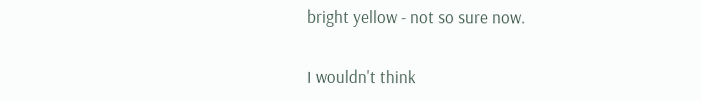bright yellow - not so sure now.

I wouldn't think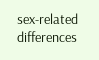sex-related differences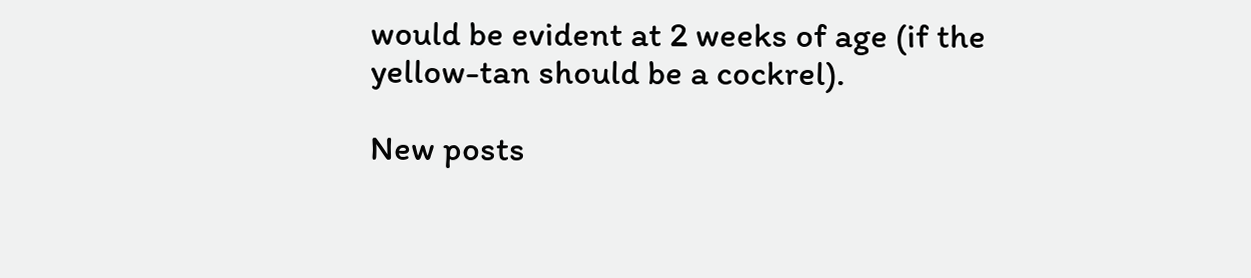would be evident at 2 weeks of age (if the yellow-tan should be a cockrel).

New posts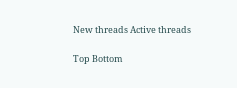New threads Active threads

Top Bottom